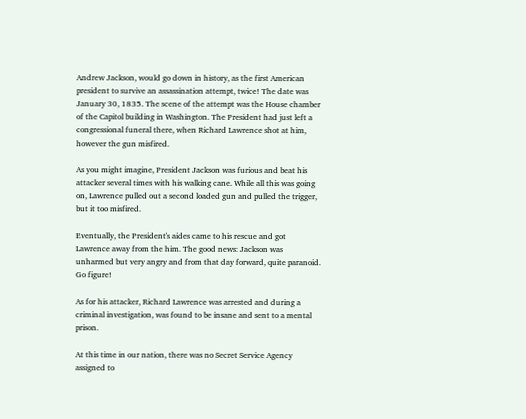Andrew Jackson, would go down in history, as the first American president to survive an assassination attempt, twice! The date was January 30, 1835. The scene of the attempt was the House chamber of the Capitol building in Washington. The President had just left a congressional funeral there, when Richard Lawrence shot at him, however the gun misfired.

As you might imagine, President Jackson was furious and beat his attacker several times with his walking cane. While all this was going on, Lawrence pulled out a second loaded gun and pulled the trigger, but it too misfired.

Eventually, the President's aides came to his rescue and got Lawrence away from the him. The good news: Jackson was unharmed but very angry and from that day forward, quite paranoid. Go figure!

As for his attacker, Richard Lawrence was arrested and during a criminal investigation, was found to be insane and sent to a mental prison.

At this time in our nation, there was no Secret Service Agency assigned to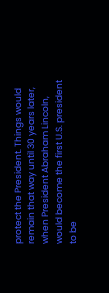protect the President. Things would remain that way until 30 years later, when President Abraham Lincoln, would become the first U.S. president to be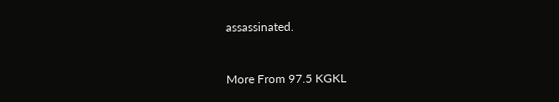assassinated.



More From 97.5 KGKL